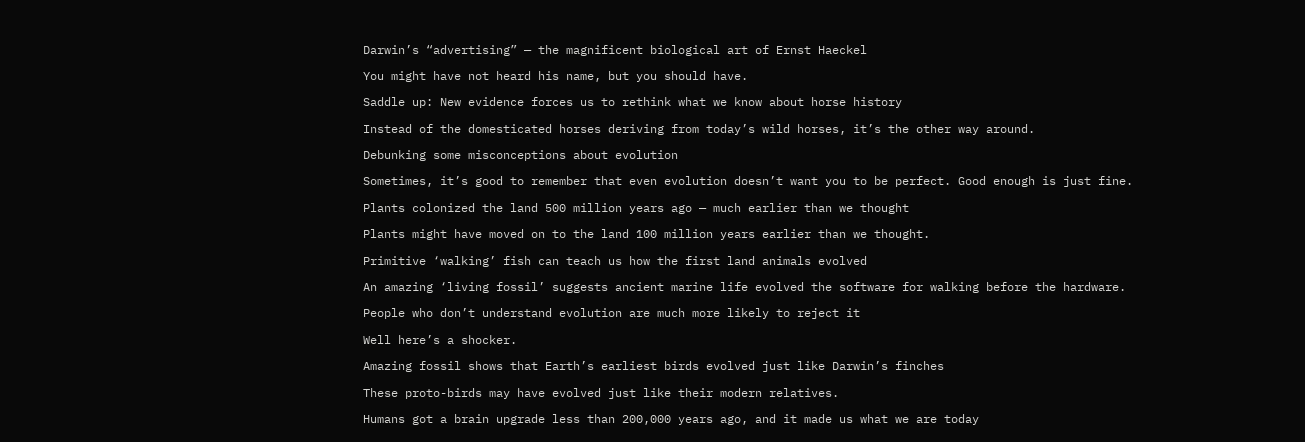Darwin’s “advertising” — the magnificent biological art of Ernst Haeckel

You might have not heard his name, but you should have.

Saddle up: New evidence forces us to rethink what we know about horse history

Instead of the domesticated horses deriving from today’s wild horses, it’s the other way around.

Debunking some misconceptions about evolution

Sometimes, it’s good to remember that even evolution doesn’t want you to be perfect. Good enough is just fine.

Plants colonized the land 500 million years ago — much earlier than we thought

Plants might have moved on to the land 100 million years earlier than we thought.

Primitive ‘walking’ fish can teach us how the first land animals evolved

An amazing ‘living fossil’ suggests ancient marine life evolved the software for walking before the hardware.

People who don’t understand evolution are much more likely to reject it

Well here’s a shocker.

Amazing fossil shows that Earth’s earliest birds evolved just like Darwin’s finches

These proto-birds may have evolved just like their modern relatives.

Humans got a brain upgrade less than 200,000 years ago, and it made us what we are today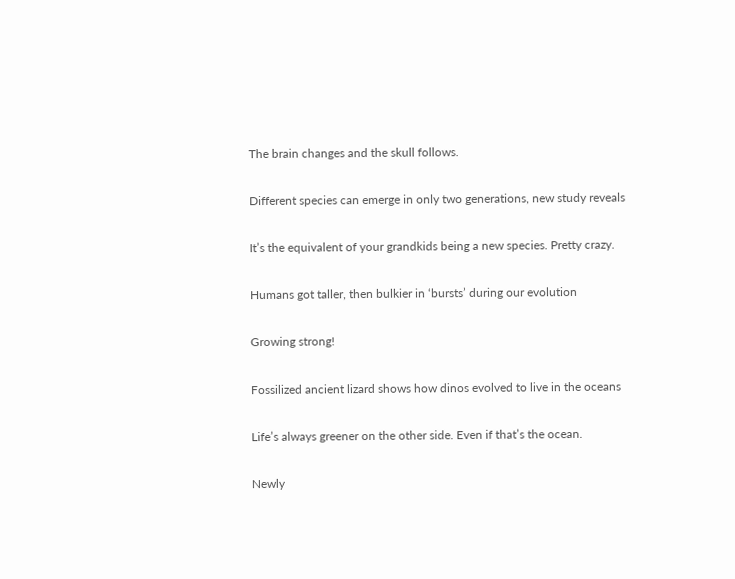The brain changes and the skull follows.

Different species can emerge in only two generations, new study reveals

It’s the equivalent of your grandkids being a new species. Pretty crazy.

Humans got taller, then bulkier in ‘bursts’ during our evolution

Growing strong!

Fossilized ancient lizard shows how dinos evolved to live in the oceans

Life’s always greener on the other side. Even if that’s the ocean.

Newly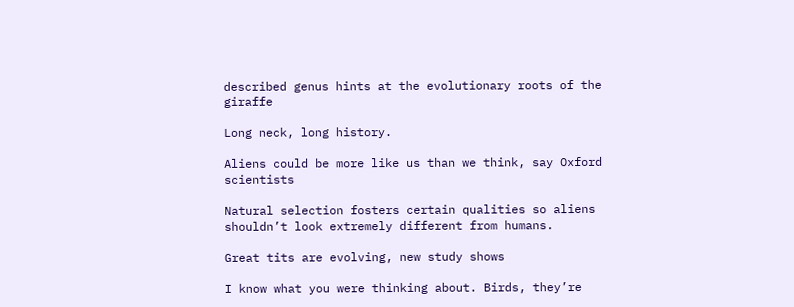described genus hints at the evolutionary roots of the giraffe

Long neck, long history.

Aliens could be more like us than we think, say Oxford scientists

Natural selection fosters certain qualities so aliens shouldn’t look extremely different from humans.

Great tits are evolving, new study shows

I know what you were thinking about. Birds, they’re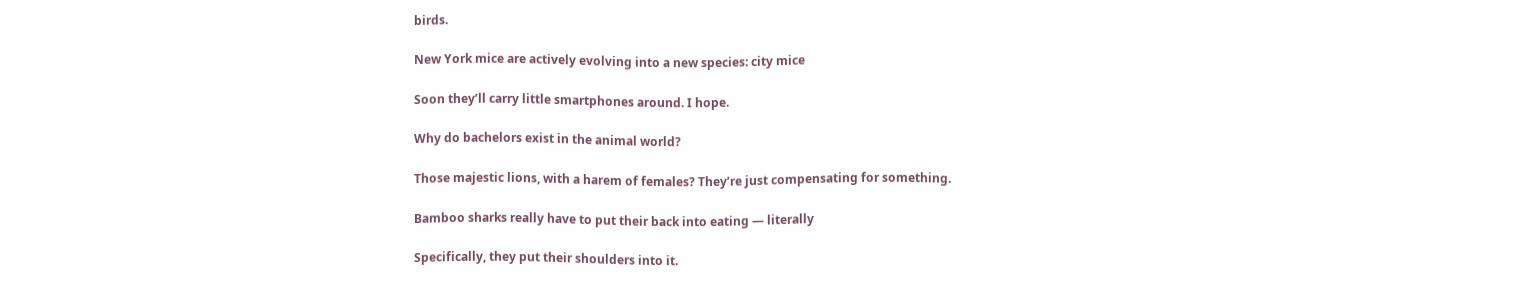birds.

New York mice are actively evolving into a new species: city mice

Soon they’ll carry little smartphones around. I hope.

Why do bachelors exist in the animal world?

Those majestic lions, with a harem of females? They’re just compensating for something.

Bamboo sharks really have to put their back into eating — literally

Specifically, they put their shoulders into it.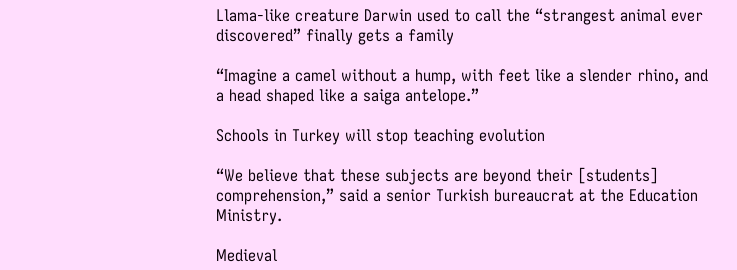Llama-like creature Darwin used to call the “strangest animal ever discovered” finally gets a family

“Imagine a camel without a hump, with feet like a slender rhino, and a head shaped like a saiga antelope.”

Schools in Turkey will stop teaching evolution

“We believe that these subjects are beyond their [students] comprehension,” said a senior Turkish bureaucrat at the Education Ministry.

Medieval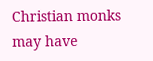Christian monks may have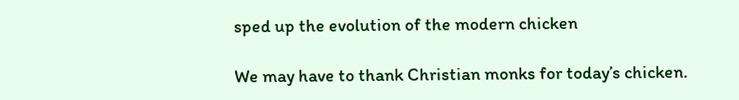sped up the evolution of the modern chicken

We may have to thank Christian monks for today’s chicken.